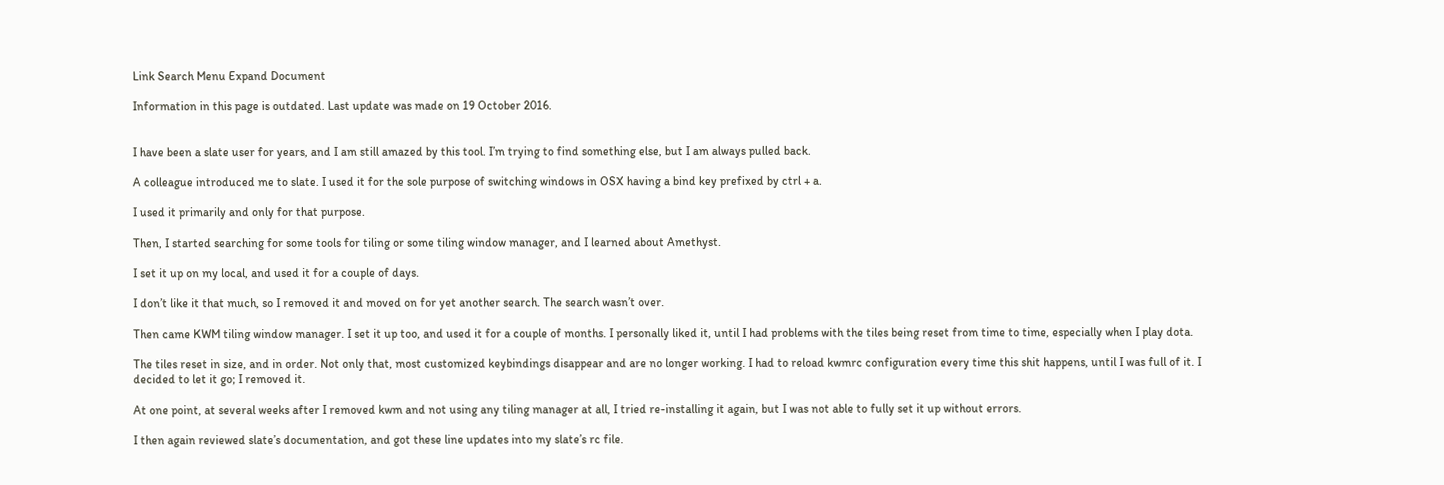Link Search Menu Expand Document

Information in this page is outdated. Last update was made on 19 October 2016.


I have been a slate user for years, and I am still amazed by this tool. I’m trying to find something else, but I am always pulled back.

A colleague introduced me to slate. I used it for the sole purpose of switching windows in OSX having a bind key prefixed by ctrl + a.

I used it primarily and only for that purpose.

Then, I started searching for some tools for tiling or some tiling window manager, and I learned about Amethyst.

I set it up on my local, and used it for a couple of days.

I don’t like it that much, so I removed it and moved on for yet another search. The search wasn’t over.

Then came KWM tiling window manager. I set it up too, and used it for a couple of months. I personally liked it, until I had problems with the tiles being reset from time to time, especially when I play dota.

The tiles reset in size, and in order. Not only that, most customized keybindings disappear and are no longer working. I had to reload kwmrc configuration every time this shit happens, until I was full of it. I decided to let it go; I removed it.

At one point, at several weeks after I removed kwm and not using any tiling manager at all, I tried re-installing it again, but I was not able to fully set it up without errors.

I then again reviewed slate’s documentation, and got these line updates into my slate’s rc file.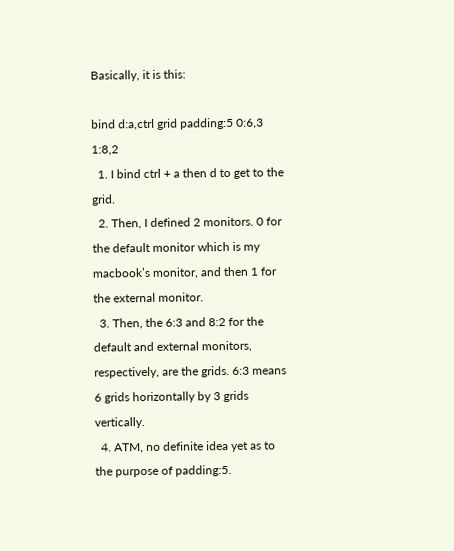Basically, it is this:

bind d:a,ctrl grid padding:5 0:6,3 1:8,2
  1. I bind ctrl + a then d to get to the grid.
  2. Then, I defined 2 monitors. 0 for the default monitor which is my macbook’s monitor, and then 1 for the external monitor.
  3. Then, the 6:3 and 8:2 for the default and external monitors, respectively, are the grids. 6:3 means 6 grids horizontally by 3 grids vertically.
  4. ATM, no definite idea yet as to the purpose of padding:5.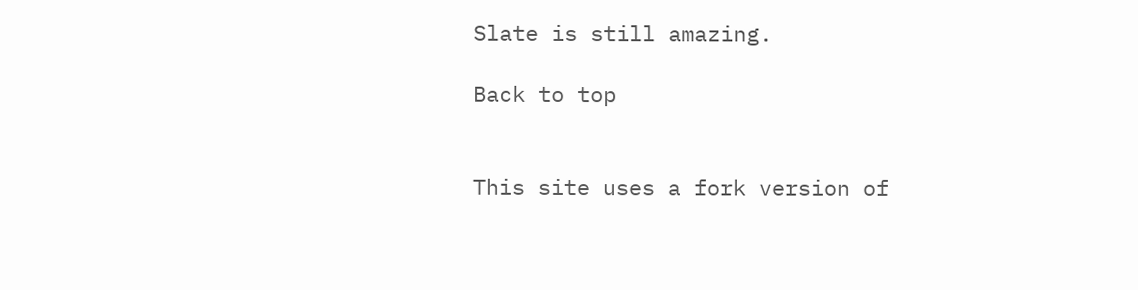Slate is still amazing.

Back to top


This site uses a fork version of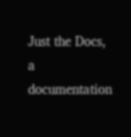Just the Docs, a documentation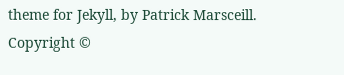theme for Jekyll, by Patrick Marsceill.
Copyright ©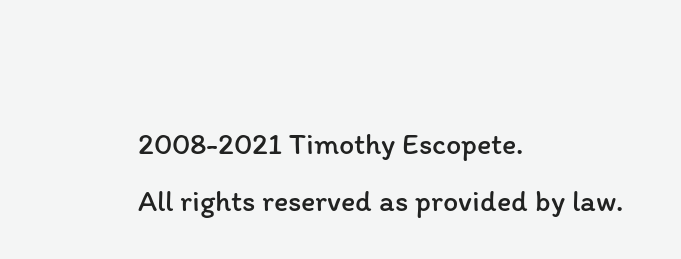2008-2021 Timothy Escopete.
All rights reserved as provided by law.